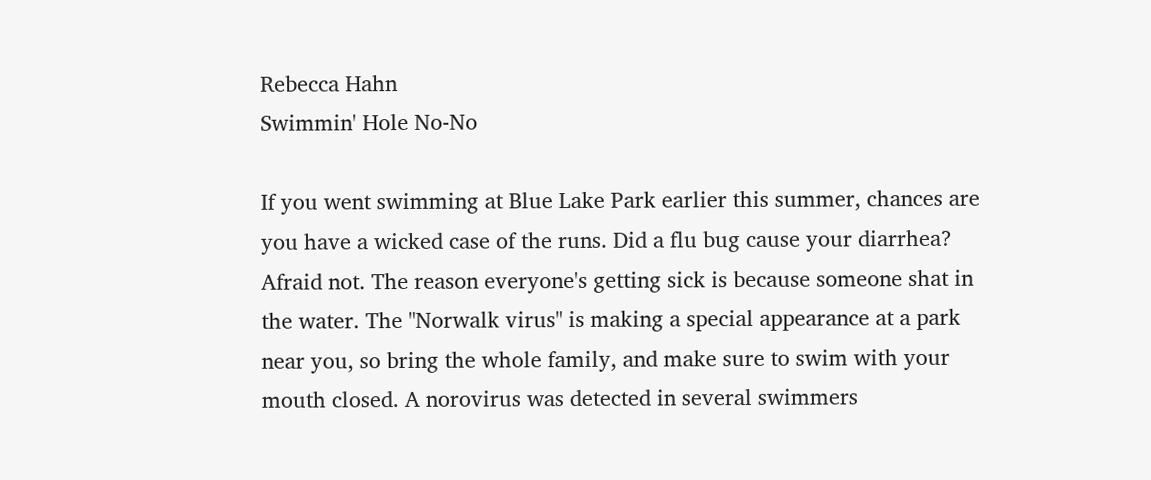Rebecca Hahn
Swimmin' Hole No-No

If you went swimming at Blue Lake Park earlier this summer, chances are you have a wicked case of the runs. Did a flu bug cause your diarrhea? Afraid not. The reason everyone's getting sick is because someone shat in the water. The "Norwalk virus" is making a special appearance at a park near you, so bring the whole family, and make sure to swim with your mouth closed. A norovirus was detected in several swimmers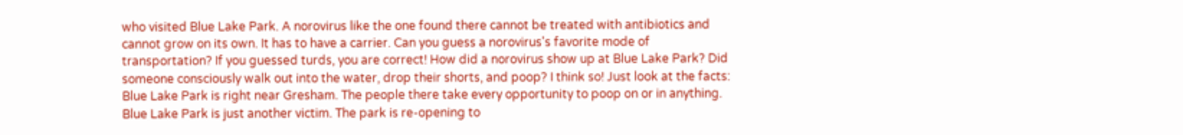who visited Blue Lake Park. A norovirus like the one found there cannot be treated with antibiotics and cannot grow on its own. It has to have a carrier. Can you guess a norovirus's favorite mode of transportation? If you guessed turds, you are correct! How did a norovirus show up at Blue Lake Park? Did someone consciously walk out into the water, drop their shorts, and poop? I think so! Just look at the facts: Blue Lake Park is right near Gresham. The people there take every opportunity to poop on or in anything. Blue Lake Park is just another victim. The park is re-opening to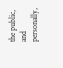the public, and personally,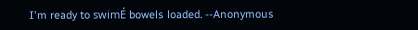I'm ready to swimÉ bowels loaded. --Anonymous